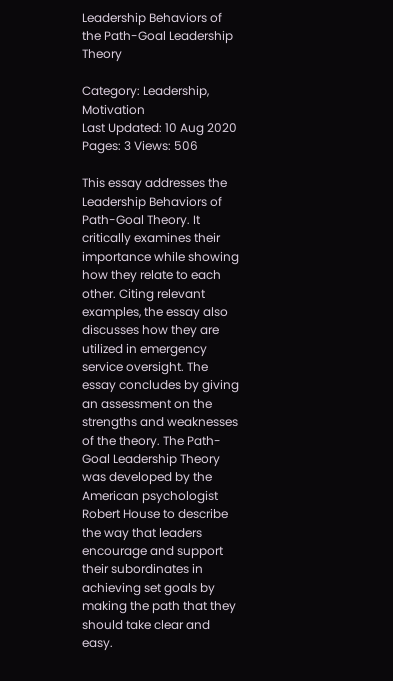Leadership Behaviors of the Path-Goal Leadership Theory

Category: Leadership, Motivation
Last Updated: 10 Aug 2020
Pages: 3 Views: 506

This essay addresses the Leadership Behaviors of Path-Goal Theory. It critically examines their importance while showing how they relate to each other. Citing relevant examples, the essay also discusses how they are utilized in emergency service oversight. The essay concludes by giving an assessment on the strengths and weaknesses of the theory. The Path-Goal Leadership Theory was developed by the American psychologist Robert House to describe the way that leaders encourage and support their subordinates in achieving set goals by making the path that they should take clear and easy.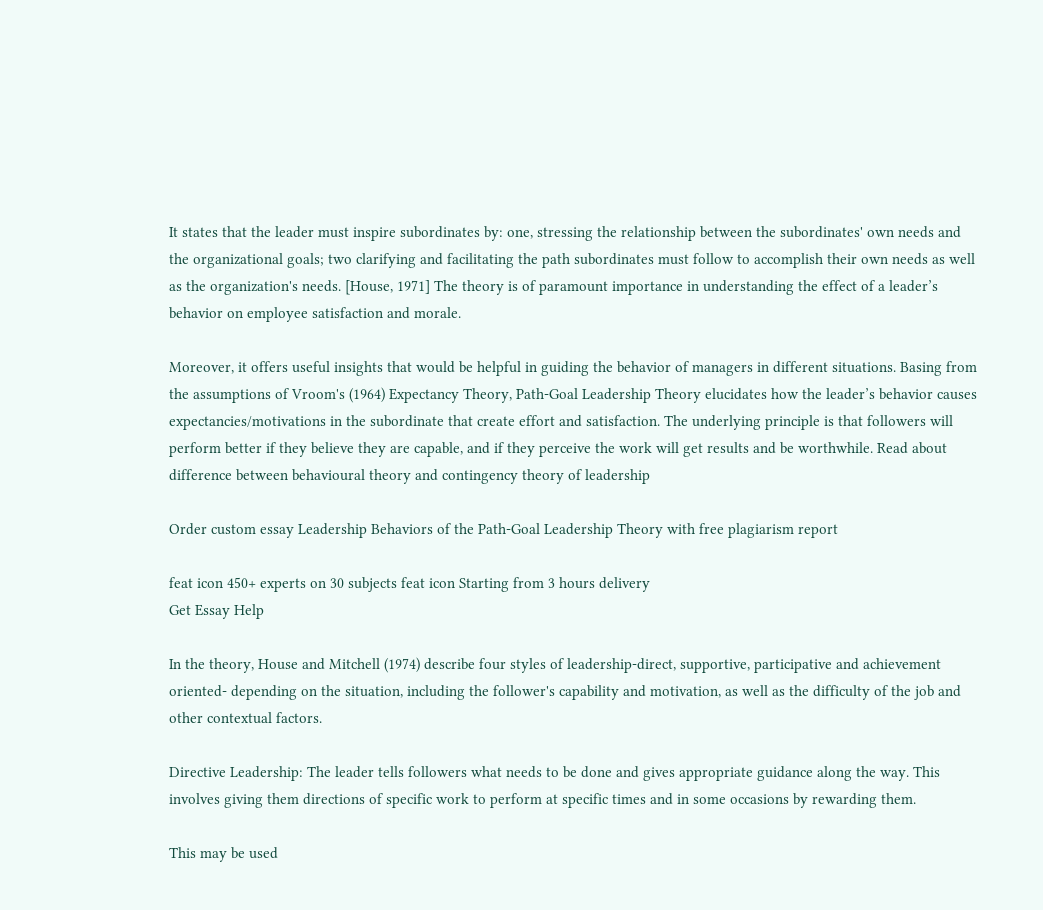It states that the leader must inspire subordinates by: one, stressing the relationship between the subordinates' own needs and the organizational goals; two clarifying and facilitating the path subordinates must follow to accomplish their own needs as well as the organization's needs. [House, 1971] The theory is of paramount importance in understanding the effect of a leader’s behavior on employee satisfaction and morale.

Moreover, it offers useful insights that would be helpful in guiding the behavior of managers in different situations. Basing from the assumptions of Vroom's (1964) Expectancy Theory, Path-Goal Leadership Theory elucidates how the leader’s behavior causes expectancies/motivations in the subordinate that create effort and satisfaction. The underlying principle is that followers will perform better if they believe they are capable, and if they perceive the work will get results and be worthwhile. Read about difference between behavioural theory and contingency theory of leadership

Order custom essay Leadership Behaviors of the Path-Goal Leadership Theory with free plagiarism report

feat icon 450+ experts on 30 subjects feat icon Starting from 3 hours delivery
Get Essay Help

In the theory, House and Mitchell (1974) describe four styles of leadership-direct, supportive, participative and achievement oriented- depending on the situation, including the follower's capability and motivation, as well as the difficulty of the job and other contextual factors.

Directive Leadership: The leader tells followers what needs to be done and gives appropriate guidance along the way. This involves giving them directions of specific work to perform at specific times and in some occasions by rewarding them.

This may be used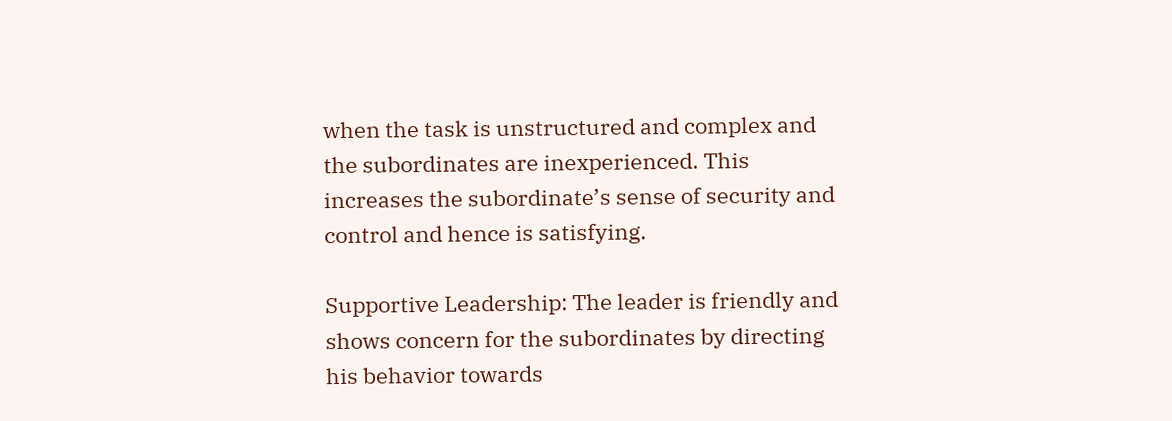when the task is unstructured and complex and the subordinates are inexperienced. This increases the subordinate’s sense of security and control and hence is satisfying.

Supportive Leadership: The leader is friendly and shows concern for the subordinates by directing his behavior towards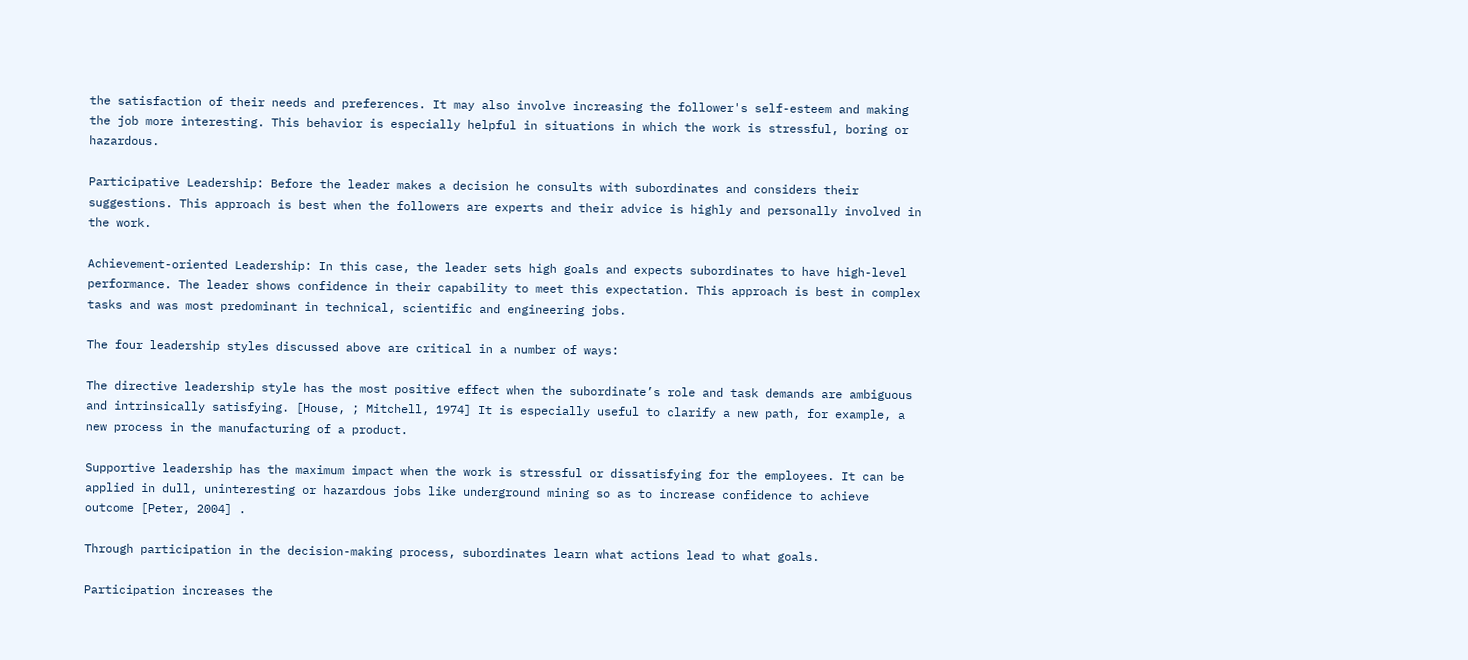the satisfaction of their needs and preferences. It may also involve increasing the follower's self-esteem and making the job more interesting. This behavior is especially helpful in situations in which the work is stressful, boring or hazardous.

Participative Leadership: Before the leader makes a decision he consults with subordinates and considers their suggestions. This approach is best when the followers are experts and their advice is highly and personally involved in the work.

Achievement-oriented Leadership: In this case, the leader sets high goals and expects subordinates to have high-level performance. The leader shows confidence in their capability to meet this expectation. This approach is best in complex tasks and was most predominant in technical, scientific and engineering jobs.

The four leadership styles discussed above are critical in a number of ways:

The directive leadership style has the most positive effect when the subordinate’s role and task demands are ambiguous and intrinsically satisfying. [House, ; Mitchell, 1974] It is especially useful to clarify a new path, for example, a new process in the manufacturing of a product.

Supportive leadership has the maximum impact when the work is stressful or dissatisfying for the employees. It can be applied in dull, uninteresting or hazardous jobs like underground mining so as to increase confidence to achieve outcome [Peter, 2004] .

Through participation in the decision-making process, subordinates learn what actions lead to what goals.

Participation increases the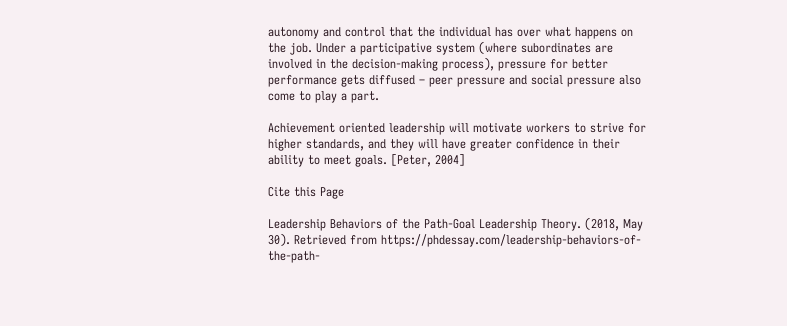autonomy and control that the individual has over what happens on the job. Under a participative system (where subordinates are involved in the decision-making process), pressure for better performance gets diffused – peer pressure and social pressure also come to play a part.

Achievement oriented leadership will motivate workers to strive for higher standards, and they will have greater confidence in their ability to meet goals. [Peter, 2004]

Cite this Page

Leadership Behaviors of the Path-Goal Leadership Theory. (2018, May 30). Retrieved from https://phdessay.com/leadership-behaviors-of-the-path-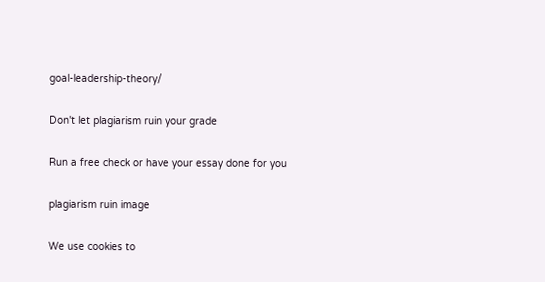goal-leadership-theory/

Don't let plagiarism ruin your grade

Run a free check or have your essay done for you

plagiarism ruin image

We use cookies to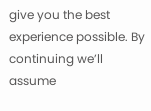give you the best experience possible. By continuing we’ll assume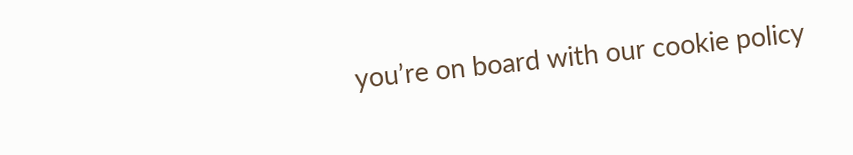you’re on board with our cookie policy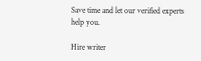Save time and let our verified experts help you.

Hire writer